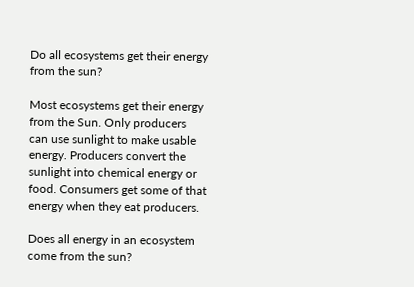Do all ecosystems get their energy from the sun?

Most ecosystems get their energy from the Sun. Only producers can use sunlight to make usable energy. Producers convert the sunlight into chemical energy or food. Consumers get some of that energy when they eat producers.

Does all energy in an ecosystem come from the sun?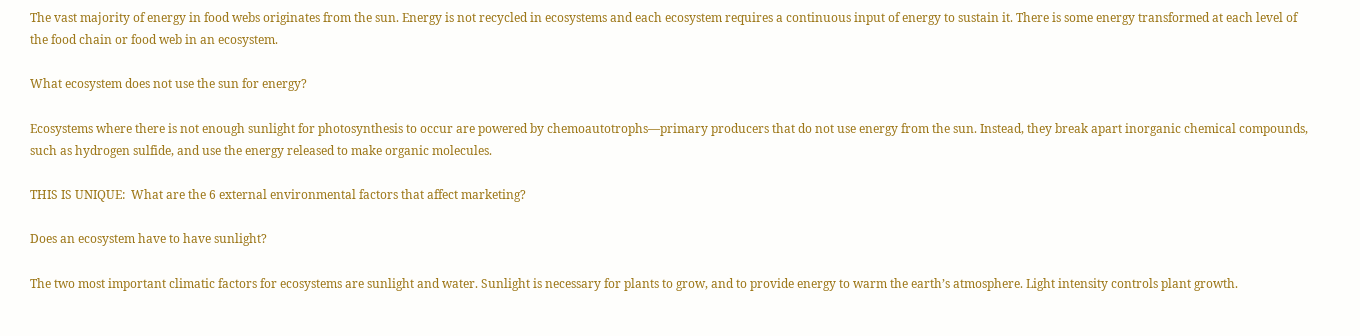The vast majority of energy in food webs originates from the sun. Energy is not recycled in ecosystems and each ecosystem requires a continuous input of energy to sustain it. There is some energy transformed at each level of the food chain or food web in an ecosystem.

What ecosystem does not use the sun for energy?

Ecosystems where there is not enough sunlight for photosynthesis to occur are powered by chemoautotrophs—primary producers that do not use energy from the sun. Instead, they break apart inorganic chemical compounds, such as hydrogen sulfide, and use the energy released to make organic molecules.

THIS IS UNIQUE:  What are the 6 external environmental factors that affect marketing?

Does an ecosystem have to have sunlight?

The two most important climatic factors for ecosystems are sunlight and water. Sunlight is necessary for plants to grow, and to provide energy to warm the earth’s atmosphere. Light intensity controls plant growth.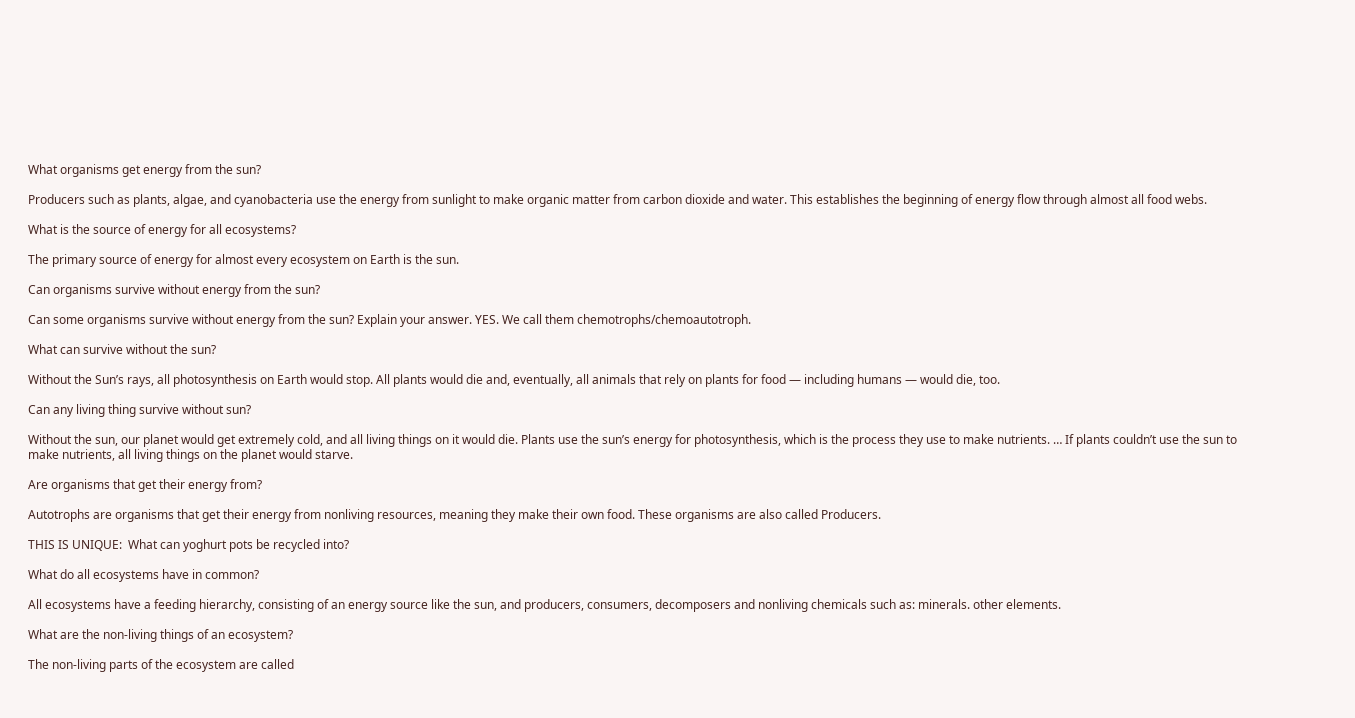What organisms get energy from the sun?

Producers such as plants, algae, and cyanobacteria use the energy from sunlight to make organic matter from carbon dioxide and water. This establishes the beginning of energy flow through almost all food webs.

What is the source of energy for all ecosystems?

The primary source of energy for almost every ecosystem on Earth is the sun.

Can organisms survive without energy from the sun?

Can some organisms survive without energy from the sun? Explain your answer. YES. We call them chemotrophs/chemoautotroph.

What can survive without the sun?

Without the Sun’s rays, all photosynthesis on Earth would stop. All plants would die and, eventually, all animals that rely on plants for food — including humans — would die, too.

Can any living thing survive without sun?

Without the sun, our planet would get extremely cold, and all living things on it would die. Plants use the sun’s energy for photosynthesis, which is the process they use to make nutrients. … If plants couldn’t use the sun to make nutrients, all living things on the planet would starve.

Are organisms that get their energy from?

Autotrophs are organisms that get their energy from nonliving resources, meaning they make their own food. These organisms are also called Producers.

THIS IS UNIQUE:  What can yoghurt pots be recycled into?

What do all ecosystems have in common?

All ecosystems have a feeding hierarchy, consisting of an energy source like the sun, and producers, consumers, decomposers and nonliving chemicals such as: minerals. other elements.

What are the non-living things of an ecosystem?

The non-living parts of the ecosystem are called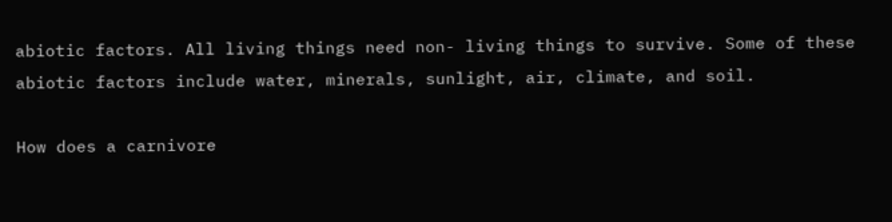abiotic factors. All living things need non- living things to survive. Some of these abiotic factors include water, minerals, sunlight, air, climate, and soil.

How does a carnivore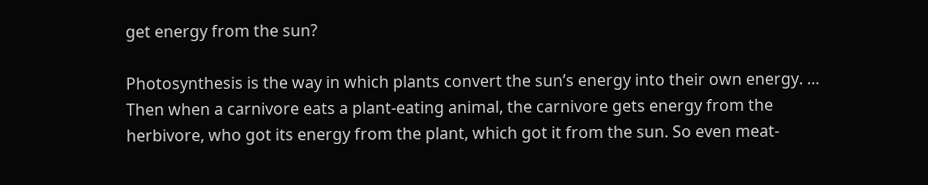get energy from the sun?

Photosynthesis is the way in which plants convert the sun’s energy into their own energy. … Then when a carnivore eats a plant-eating animal, the carnivore gets energy from the herbivore, who got its energy from the plant, which got it from the sun. So even meat-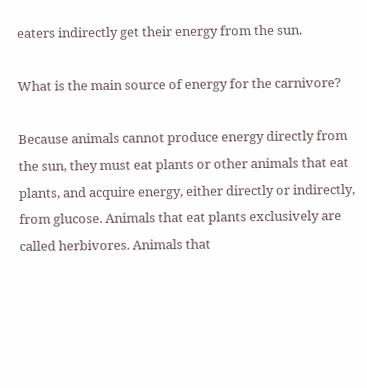eaters indirectly get their energy from the sun.

What is the main source of energy for the carnivore?

Because animals cannot produce energy directly from the sun, they must eat plants or other animals that eat plants, and acquire energy, either directly or indirectly, from glucose. Animals that eat plants exclusively are called herbivores. Animals that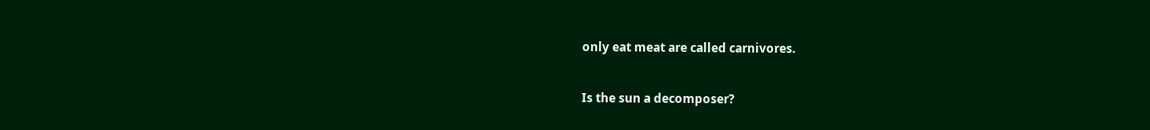only eat meat are called carnivores.

Is the sun a decomposer?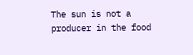The sun is not a producer in the food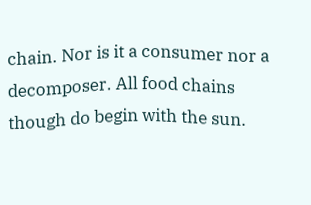chain. Nor is it a consumer nor a decomposer. All food chains though do begin with the sun.